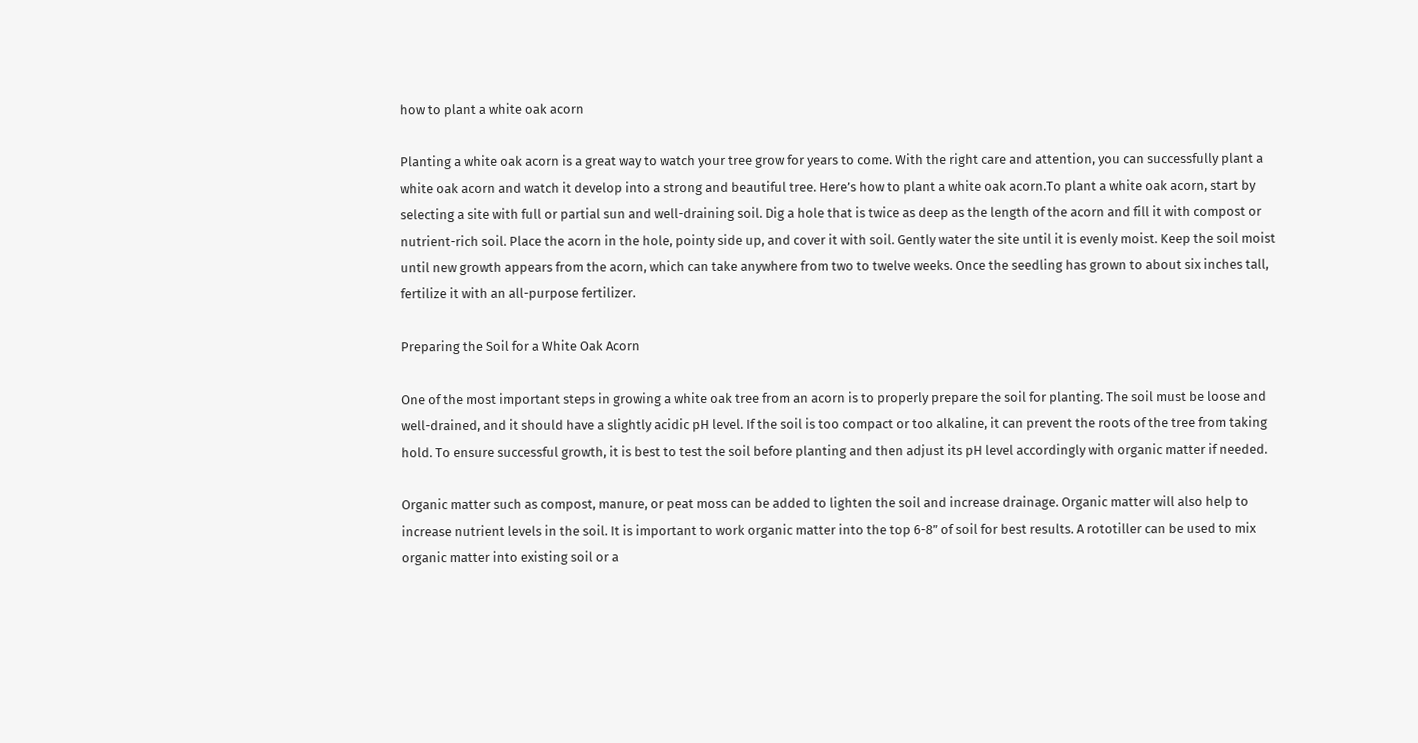how to plant a white oak acorn

Planting a white oak acorn is a great way to watch your tree grow for years to come. With the right care and attention, you can successfully plant a white oak acorn and watch it develop into a strong and beautiful tree. Here’s how to plant a white oak acorn.To plant a white oak acorn, start by selecting a site with full or partial sun and well-draining soil. Dig a hole that is twice as deep as the length of the acorn and fill it with compost or nutrient-rich soil. Place the acorn in the hole, pointy side up, and cover it with soil. Gently water the site until it is evenly moist. Keep the soil moist until new growth appears from the acorn, which can take anywhere from two to twelve weeks. Once the seedling has grown to about six inches tall, fertilize it with an all-purpose fertilizer.

Preparing the Soil for a White Oak Acorn

One of the most important steps in growing a white oak tree from an acorn is to properly prepare the soil for planting. The soil must be loose and well-drained, and it should have a slightly acidic pH level. If the soil is too compact or too alkaline, it can prevent the roots of the tree from taking hold. To ensure successful growth, it is best to test the soil before planting and then adjust its pH level accordingly with organic matter if needed.

Organic matter such as compost, manure, or peat moss can be added to lighten the soil and increase drainage. Organic matter will also help to increase nutrient levels in the soil. It is important to work organic matter into the top 6-8” of soil for best results. A rototiller can be used to mix organic matter into existing soil or a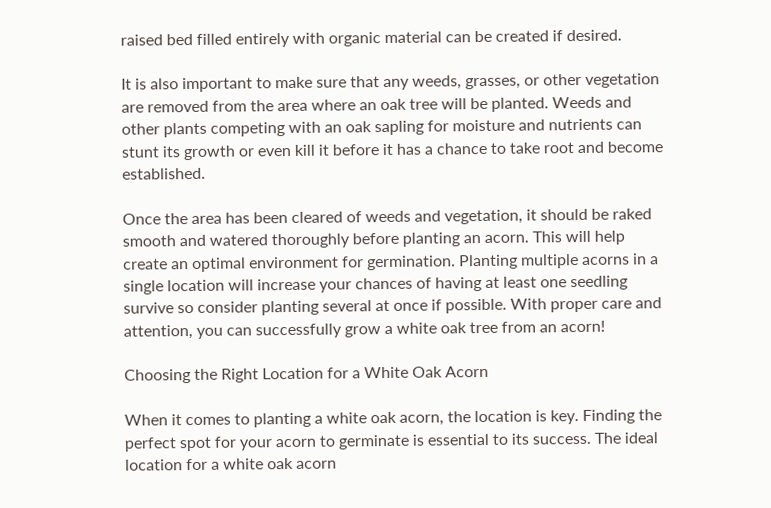raised bed filled entirely with organic material can be created if desired.

It is also important to make sure that any weeds, grasses, or other vegetation are removed from the area where an oak tree will be planted. Weeds and other plants competing with an oak sapling for moisture and nutrients can stunt its growth or even kill it before it has a chance to take root and become established.

Once the area has been cleared of weeds and vegetation, it should be raked smooth and watered thoroughly before planting an acorn. This will help create an optimal environment for germination. Planting multiple acorns in a single location will increase your chances of having at least one seedling survive so consider planting several at once if possible. With proper care and attention, you can successfully grow a white oak tree from an acorn!

Choosing the Right Location for a White Oak Acorn

When it comes to planting a white oak acorn, the location is key. Finding the perfect spot for your acorn to germinate is essential to its success. The ideal location for a white oak acorn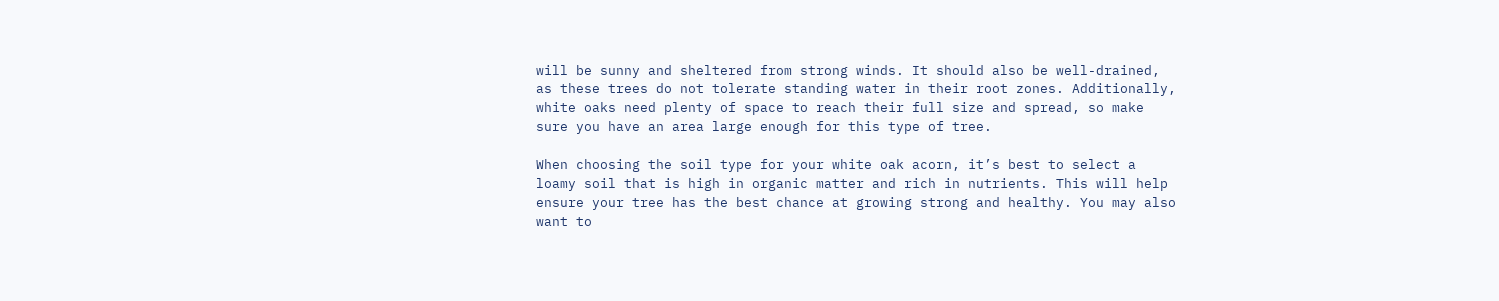will be sunny and sheltered from strong winds. It should also be well-drained, as these trees do not tolerate standing water in their root zones. Additionally, white oaks need plenty of space to reach their full size and spread, so make sure you have an area large enough for this type of tree.

When choosing the soil type for your white oak acorn, it’s best to select a loamy soil that is high in organic matter and rich in nutrients. This will help ensure your tree has the best chance at growing strong and healthy. You may also want to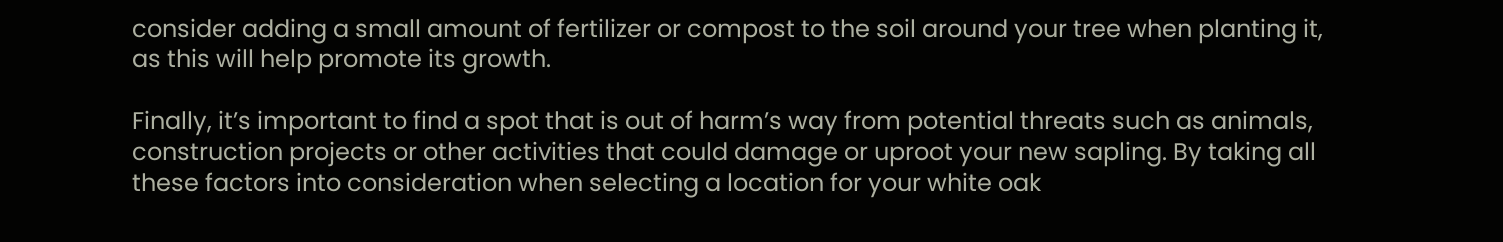consider adding a small amount of fertilizer or compost to the soil around your tree when planting it, as this will help promote its growth.

Finally, it’s important to find a spot that is out of harm’s way from potential threats such as animals, construction projects or other activities that could damage or uproot your new sapling. By taking all these factors into consideration when selecting a location for your white oak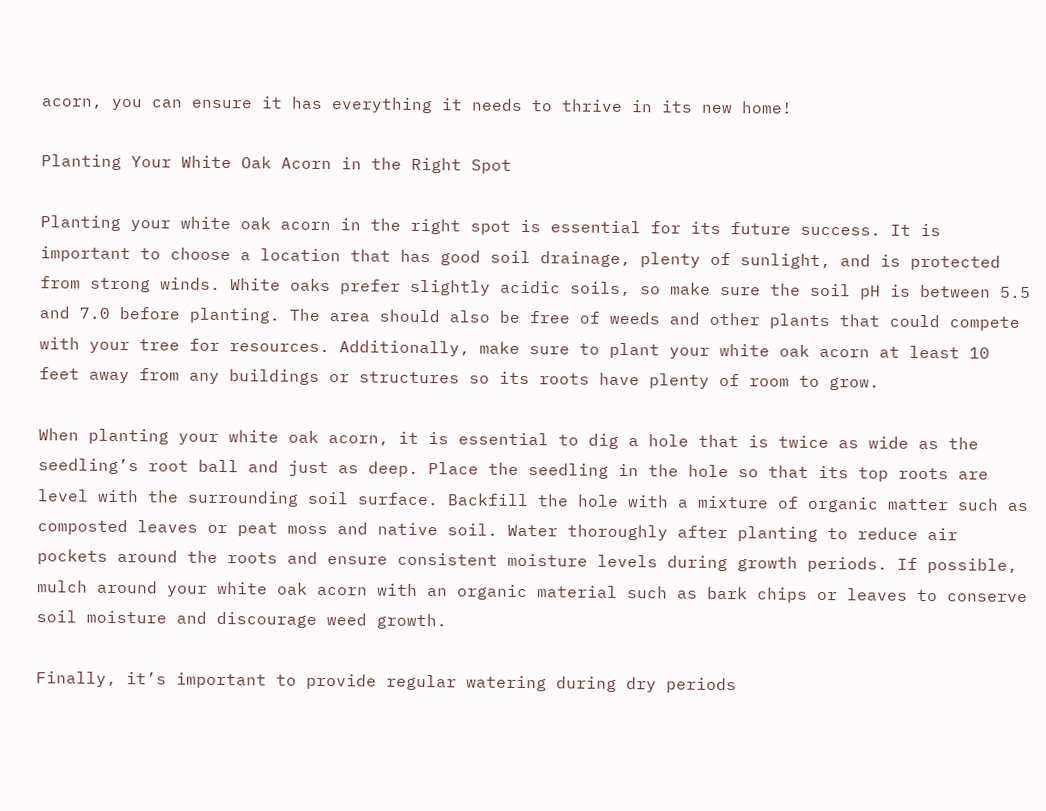acorn, you can ensure it has everything it needs to thrive in its new home!

Planting Your White Oak Acorn in the Right Spot

Planting your white oak acorn in the right spot is essential for its future success. It is important to choose a location that has good soil drainage, plenty of sunlight, and is protected from strong winds. White oaks prefer slightly acidic soils, so make sure the soil pH is between 5.5 and 7.0 before planting. The area should also be free of weeds and other plants that could compete with your tree for resources. Additionally, make sure to plant your white oak acorn at least 10 feet away from any buildings or structures so its roots have plenty of room to grow.

When planting your white oak acorn, it is essential to dig a hole that is twice as wide as the seedling’s root ball and just as deep. Place the seedling in the hole so that its top roots are level with the surrounding soil surface. Backfill the hole with a mixture of organic matter such as composted leaves or peat moss and native soil. Water thoroughly after planting to reduce air pockets around the roots and ensure consistent moisture levels during growth periods. If possible, mulch around your white oak acorn with an organic material such as bark chips or leaves to conserve soil moisture and discourage weed growth.

Finally, it’s important to provide regular watering during dry periods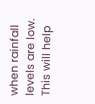when rainfall levels are low. This will help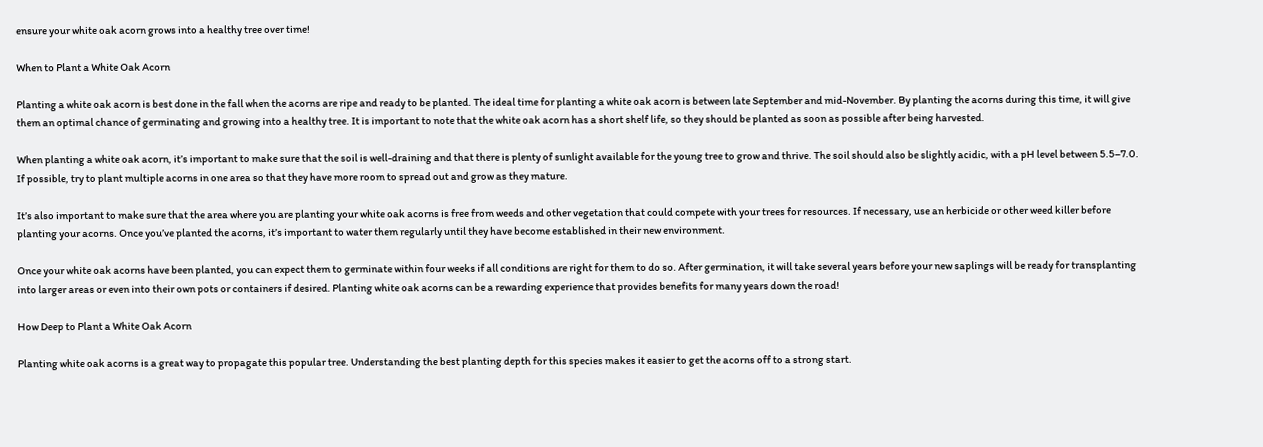ensure your white oak acorn grows into a healthy tree over time!

When to Plant a White Oak Acorn

Planting a white oak acorn is best done in the fall when the acorns are ripe and ready to be planted. The ideal time for planting a white oak acorn is between late September and mid-November. By planting the acorns during this time, it will give them an optimal chance of germinating and growing into a healthy tree. It is important to note that the white oak acorn has a short shelf life, so they should be planted as soon as possible after being harvested.

When planting a white oak acorn, it’s important to make sure that the soil is well-draining and that there is plenty of sunlight available for the young tree to grow and thrive. The soil should also be slightly acidic, with a pH level between 5.5–7.0. If possible, try to plant multiple acorns in one area so that they have more room to spread out and grow as they mature.

It’s also important to make sure that the area where you are planting your white oak acorns is free from weeds and other vegetation that could compete with your trees for resources. If necessary, use an herbicide or other weed killer before planting your acorns. Once you’ve planted the acorns, it’s important to water them regularly until they have become established in their new environment.

Once your white oak acorns have been planted, you can expect them to germinate within four weeks if all conditions are right for them to do so. After germination, it will take several years before your new saplings will be ready for transplanting into larger areas or even into their own pots or containers if desired. Planting white oak acorns can be a rewarding experience that provides benefits for many years down the road!

How Deep to Plant a White Oak Acorn

Planting white oak acorns is a great way to propagate this popular tree. Understanding the best planting depth for this species makes it easier to get the acorns off to a strong start.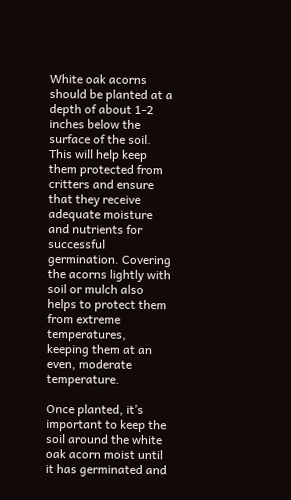White oak acorns should be planted at a depth of about 1-2 inches below the surface of the soil. This will help keep them protected from critters and ensure that they receive adequate moisture and nutrients for successful germination. Covering the acorns lightly with soil or mulch also helps to protect them from extreme temperatures, keeping them at an even, moderate temperature.

Once planted, it’s important to keep the soil around the white oak acorn moist until it has germinated and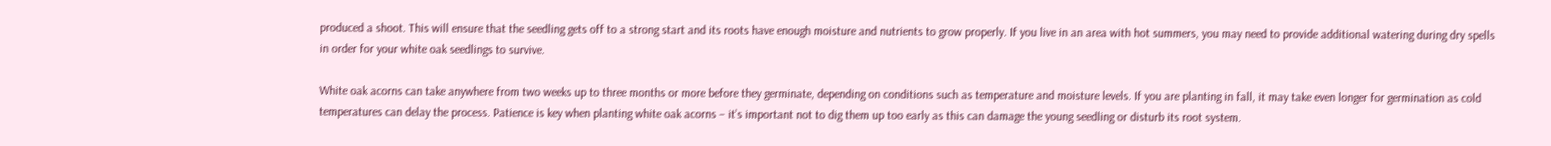produced a shoot. This will ensure that the seedling gets off to a strong start and its roots have enough moisture and nutrients to grow properly. If you live in an area with hot summers, you may need to provide additional watering during dry spells in order for your white oak seedlings to survive.

White oak acorns can take anywhere from two weeks up to three months or more before they germinate, depending on conditions such as temperature and moisture levels. If you are planting in fall, it may take even longer for germination as cold temperatures can delay the process. Patience is key when planting white oak acorns – it’s important not to dig them up too early as this can damage the young seedling or disturb its root system.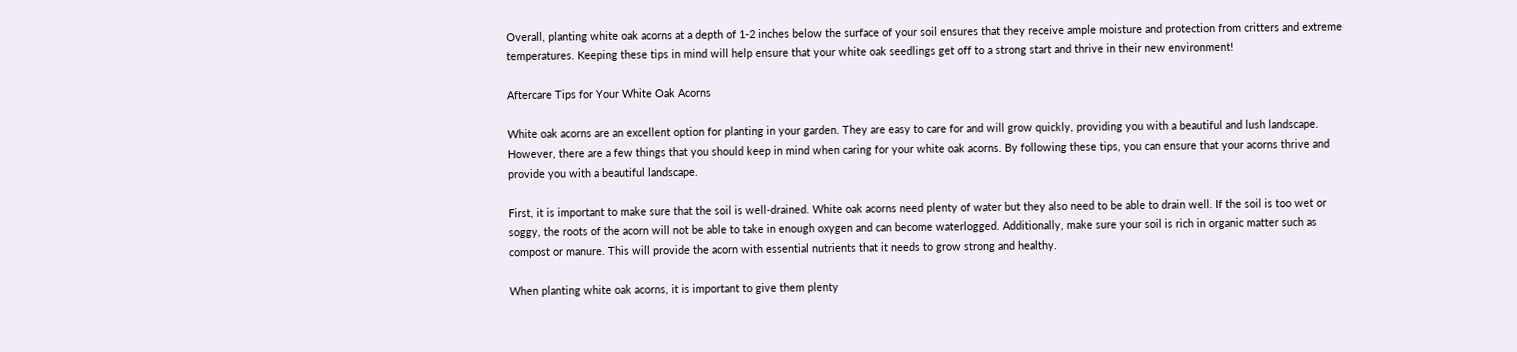Overall, planting white oak acorns at a depth of 1-2 inches below the surface of your soil ensures that they receive ample moisture and protection from critters and extreme temperatures. Keeping these tips in mind will help ensure that your white oak seedlings get off to a strong start and thrive in their new environment!

Aftercare Tips for Your White Oak Acorns

White oak acorns are an excellent option for planting in your garden. They are easy to care for and will grow quickly, providing you with a beautiful and lush landscape. However, there are a few things that you should keep in mind when caring for your white oak acorns. By following these tips, you can ensure that your acorns thrive and provide you with a beautiful landscape.

First, it is important to make sure that the soil is well-drained. White oak acorns need plenty of water but they also need to be able to drain well. If the soil is too wet or soggy, the roots of the acorn will not be able to take in enough oxygen and can become waterlogged. Additionally, make sure your soil is rich in organic matter such as compost or manure. This will provide the acorn with essential nutrients that it needs to grow strong and healthy.

When planting white oak acorns, it is important to give them plenty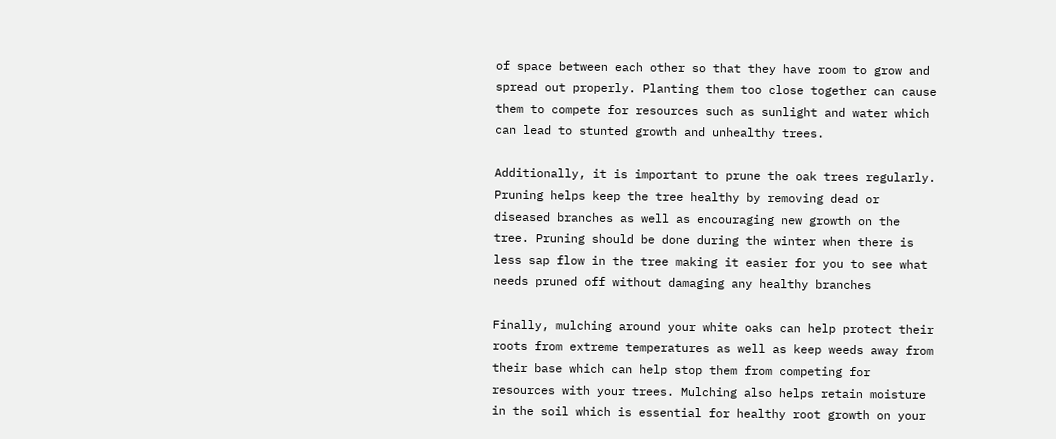of space between each other so that they have room to grow and spread out properly. Planting them too close together can cause them to compete for resources such as sunlight and water which can lead to stunted growth and unhealthy trees.

Additionally, it is important to prune the oak trees regularly. Pruning helps keep the tree healthy by removing dead or diseased branches as well as encouraging new growth on the tree. Pruning should be done during the winter when there is less sap flow in the tree making it easier for you to see what needs pruned off without damaging any healthy branches

Finally, mulching around your white oaks can help protect their roots from extreme temperatures as well as keep weeds away from their base which can help stop them from competing for resources with your trees. Mulching also helps retain moisture in the soil which is essential for healthy root growth on your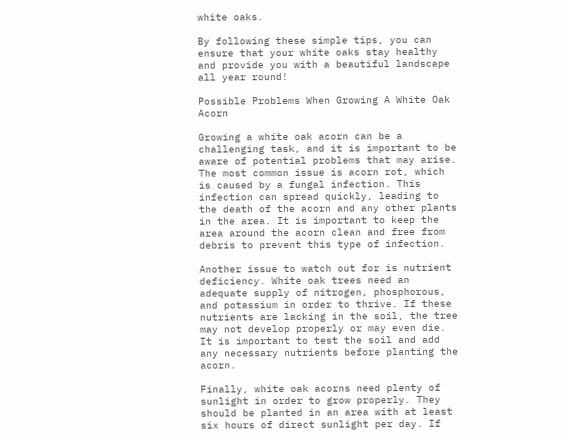white oaks.

By following these simple tips, you can ensure that your white oaks stay healthy and provide you with a beautiful landscape all year round!

Possible Problems When Growing A White Oak Acorn

Growing a white oak acorn can be a challenging task, and it is important to be aware of potential problems that may arise. The most common issue is acorn rot, which is caused by a fungal infection. This infection can spread quickly, leading to the death of the acorn and any other plants in the area. It is important to keep the area around the acorn clean and free from debris to prevent this type of infection.

Another issue to watch out for is nutrient deficiency. White oak trees need an adequate supply of nitrogen, phosphorous, and potassium in order to thrive. If these nutrients are lacking in the soil, the tree may not develop properly or may even die. It is important to test the soil and add any necessary nutrients before planting the acorn.

Finally, white oak acorns need plenty of sunlight in order to grow properly. They should be planted in an area with at least six hours of direct sunlight per day. If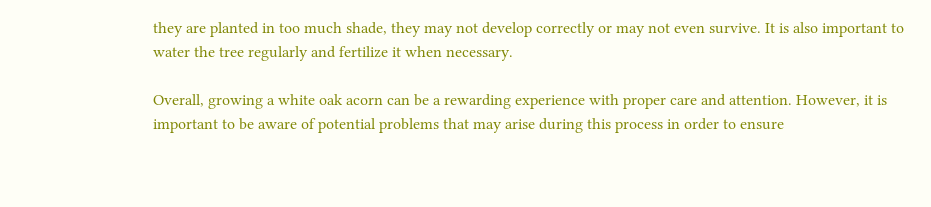they are planted in too much shade, they may not develop correctly or may not even survive. It is also important to water the tree regularly and fertilize it when necessary.

Overall, growing a white oak acorn can be a rewarding experience with proper care and attention. However, it is important to be aware of potential problems that may arise during this process in order to ensure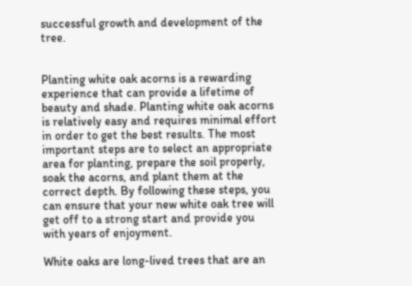successful growth and development of the tree.


Planting white oak acorns is a rewarding experience that can provide a lifetime of beauty and shade. Planting white oak acorns is relatively easy and requires minimal effort in order to get the best results. The most important steps are to select an appropriate area for planting, prepare the soil properly, soak the acorns, and plant them at the correct depth. By following these steps, you can ensure that your new white oak tree will get off to a strong start and provide you with years of enjoyment.

White oaks are long-lived trees that are an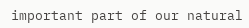important part of our natural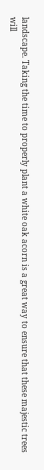landscape. Taking the time to properly plant a white oak acorn is a great way to ensure that these majestic trees will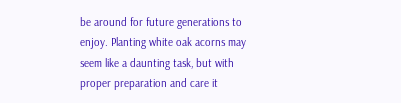be around for future generations to enjoy. Planting white oak acorns may seem like a daunting task, but with proper preparation and care it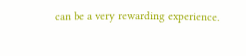can be a very rewarding experience.